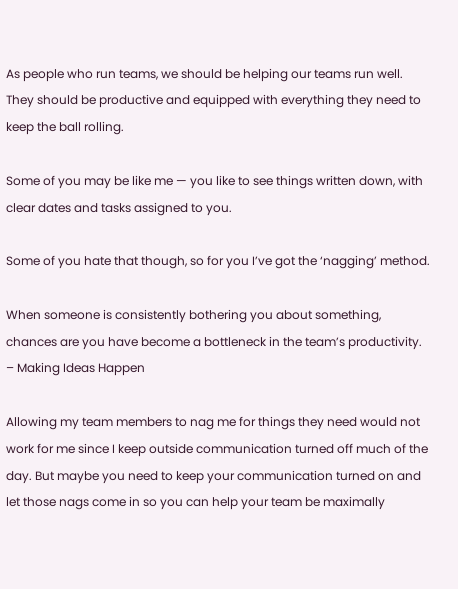As people who run teams, we should be helping our teams run well. They should be productive and equipped with everything they need to keep the ball rolling.

Some of you may be like me — you like to see things written down, with clear dates and tasks assigned to you.

Some of you hate that though, so for you I’ve got the ‘nagging’ method.

When someone is consistently bothering you about something, chances are you have become a bottleneck in the team’s productivity. – Making Ideas Happen

Allowing my team members to nag me for things they need would not work for me since I keep outside communication turned off much of the day. But maybe you need to keep your communication turned on and let those nags come in so you can help your team be maximally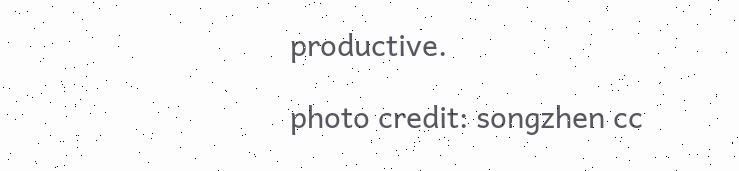productive.

photo credit: songzhen cc